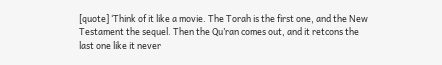[quote] ‘Think of it like a movie. The Torah is the first one, and the New Testament the sequel. Then the Qu’ran comes out, and it retcons the last one like it never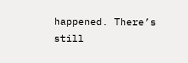happened. There’s still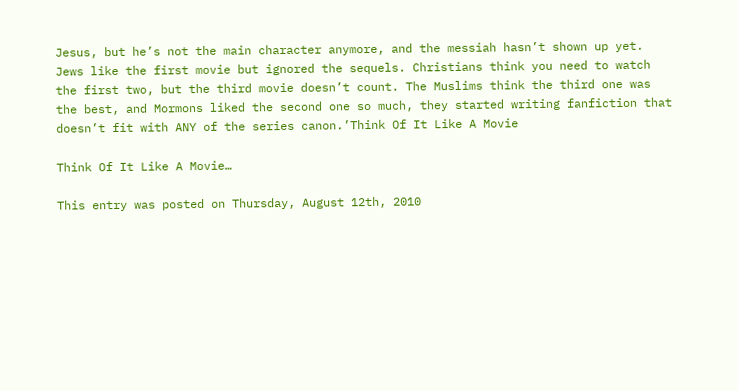Jesus, but he’s not the main character anymore, and the messiah hasn’t shown up yet. Jews like the first movie but ignored the sequels. Christians think you need to watch the first two, but the third movie doesn’t count. The Muslims think the third one was the best, and Mormons liked the second one so much, they started writing fanfiction that doesn’t fit with ANY of the series canon.’Think Of It Like A Movie

Think Of It Like A Movie…

This entry was posted on Thursday, August 12th, 2010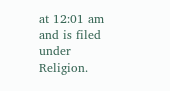at 12:01 am and is filed under Religion.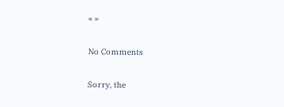« »

No Comments

Sorry, the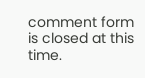comment form is closed at this time.